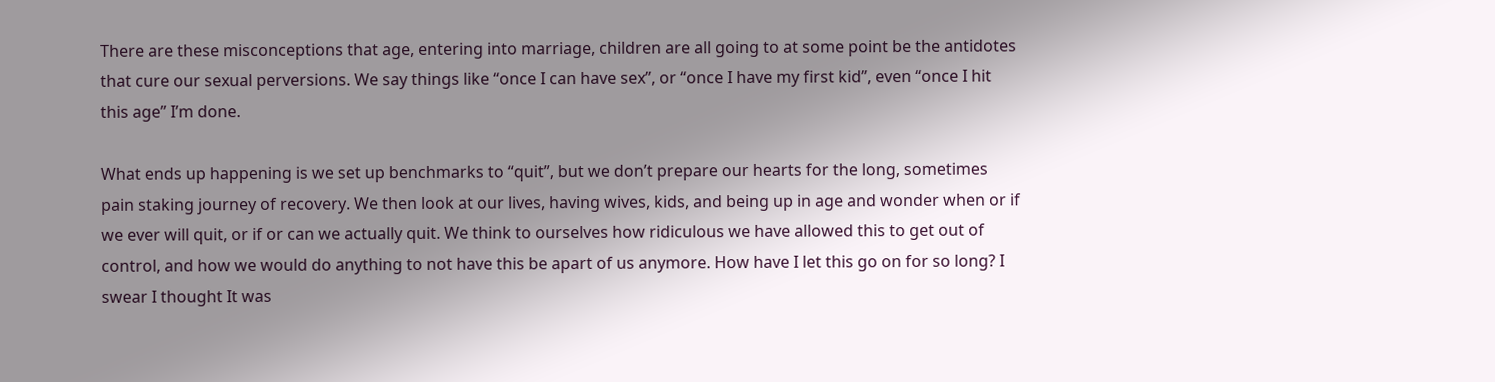There are these misconceptions that age, entering into marriage, children are all going to at some point be the antidotes that cure our sexual perversions. We say things like “once I can have sex”, or “once I have my first kid”, even “once I hit this age” I’m done.

What ends up happening is we set up benchmarks to “quit”, but we don’t prepare our hearts for the long, sometimes pain staking journey of recovery. We then look at our lives, having wives, kids, and being up in age and wonder when or if we ever will quit, or if or can we actually quit. We think to ourselves how ridiculous we have allowed this to get out of control, and how we would do anything to not have this be apart of us anymore. How have I let this go on for so long? I swear I thought It was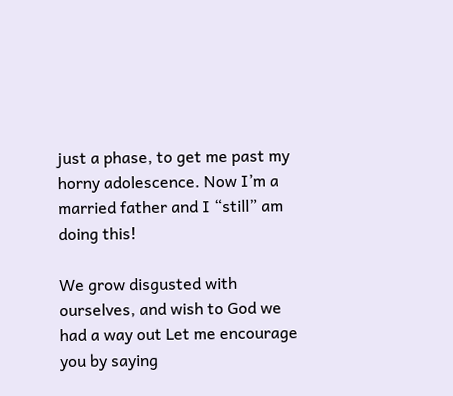just a phase, to get me past my horny adolescence. Now I’m a married father and I “still” am doing this!

We grow disgusted with ourselves, and wish to God we had a way out Let me encourage you by saying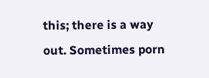this; there is a way out. Sometimes porn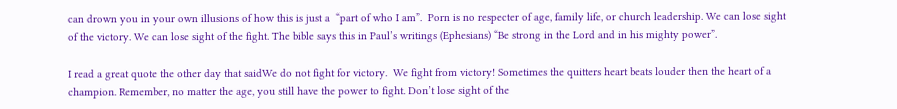can drown you in your own illusions of how this is just a  “part of who I am”.  Porn is no respecter of age, family life, or church leadership. We can lose sight of the victory. We can lose sight of the fight. The bible says this in Paul’s writings (Ephesians) “Be strong in the Lord and in his mighty power”.

I read a great quote the other day that saidWe do not fight for victory.  We fight from victory! Sometimes the quitters heart beats louder then the heart of a champion. Remember, no matter the age, you still have the power to fight. Don’t lose sight of the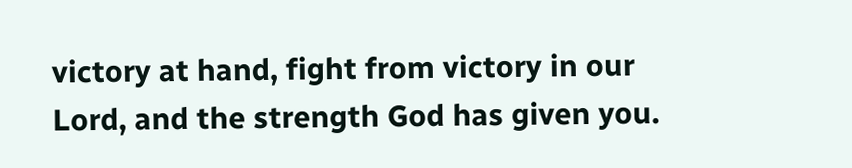victory at hand, fight from victory in our Lord, and the strength God has given you.